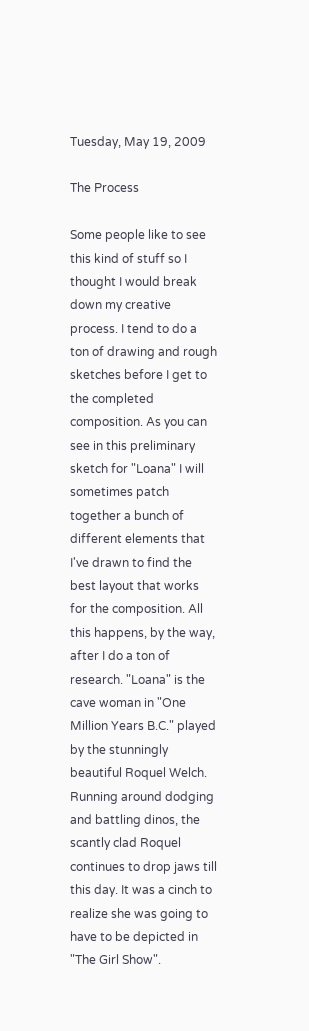Tuesday, May 19, 2009

The Process

Some people like to see this kind of stuff so I thought I would break down my creative process. I tend to do a ton of drawing and rough sketches before I get to the completed composition. As you can see in this preliminary sketch for "Loana" I will sometimes patch together a bunch of different elements that I've drawn to find the best layout that works for the composition. All this happens, by the way, after I do a ton of research. "Loana" is the cave woman in "One Million Years B.C." played by the stunningly beautiful Roquel Welch. Running around dodging and battling dinos, the scantly clad Roquel continues to drop jaws till this day. It was a cinch to realize she was going to have to be depicted in "The Girl Show".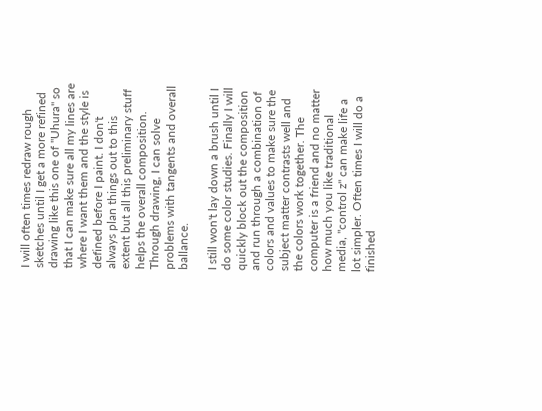I will often times redraw rough sketches until I get a more refined drawing like this one of "Uhura" so that I can make sure all my lines are where I want them and the style is defined before I paint. I don't always plan things out to this extent but all this preliminary stuff helps the overall composition. Through drawing, I can solve problems with tangents and overall ballance.

I still won't lay down a brush until I do some color studies. Finally I will quickly block out the composition and run through a combination of colors and values to make sure the subject matter contrasts well and the colors work together. The computer is a friend and no matter how much you like traditional media, "control z" can make life a lot simpler. Often times I will do a finished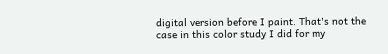digital version before I paint. That's not the case in this color study I did for my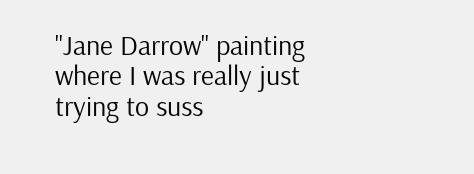"Jane Darrow" painting where I was really just trying to suss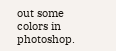out some colors in photoshop.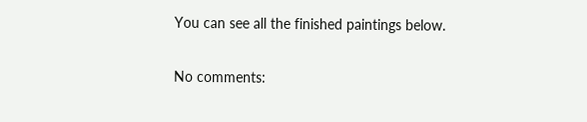You can see all the finished paintings below.

No comments: